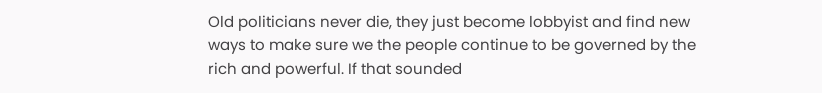Old politicians never die, they just become lobbyist and find new ways to make sure we the people continue to be governed by the rich and powerful. If that sounded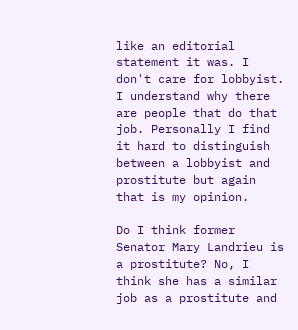like an editorial statement it was. I don't care for lobbyist. I understand why there are people that do that job. Personally I find it hard to distinguish between a lobbyist and prostitute but again that is my opinion.

Do I think former Senator Mary Landrieu is a prostitute? No, I think she has a similar job as a prostitute and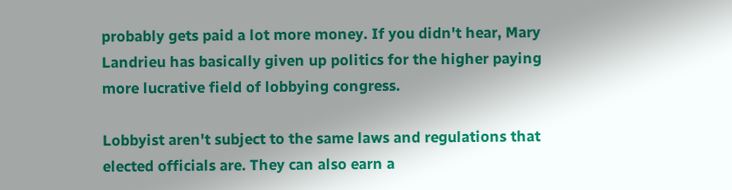probably gets paid a lot more money. If you didn't hear, Mary Landrieu has basically given up politics for the higher paying more lucrative field of lobbying congress.

Lobbyist aren't subject to the same laws and regulations that elected officials are. They can also earn a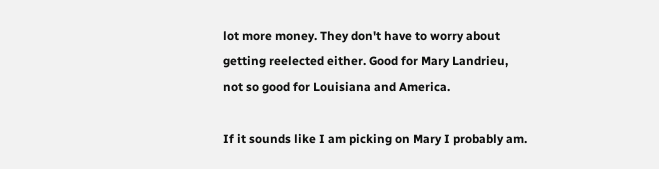lot more money. They don't have to worry about getting reelected either. Good for Mary Landrieu, not so good for Louisiana and America.

If it sounds like I am picking on Mary I probably am.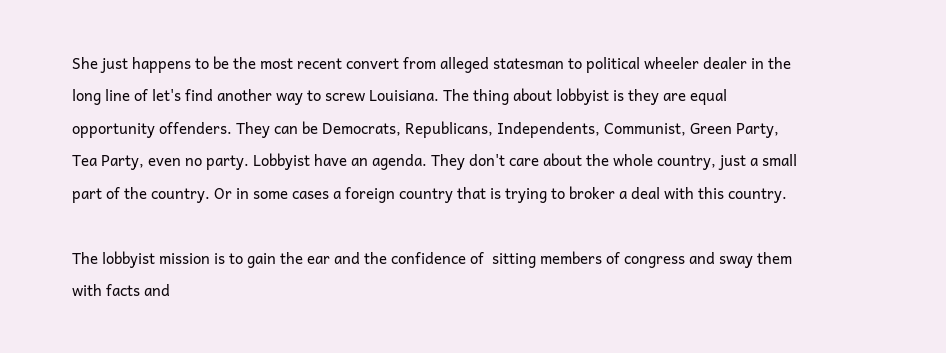She just happens to be the most recent convert from alleged statesman to political wheeler dealer in the long line of let's find another way to screw Louisiana. The thing about lobbyist is they are equal opportunity offenders. They can be Democrats, Republicans, Independents, Communist, Green Party, Tea Party, even no party. Lobbyist have an agenda. They don't care about the whole country, just a small part of the country. Or in some cases a foreign country that is trying to broker a deal with this country.

The lobbyist mission is to gain the ear and the confidence of  sitting members of congress and sway them with facts and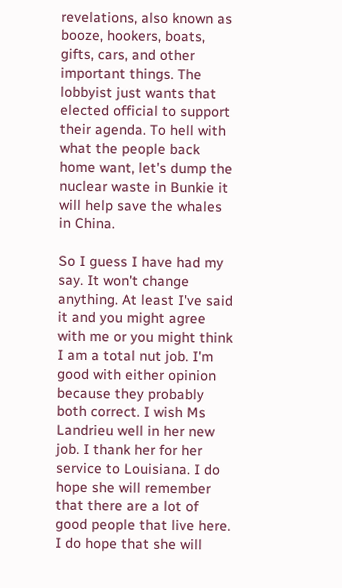revelations, also known as booze, hookers, boats, gifts, cars, and other important things. The lobbyist just wants that elected official to support their agenda. To hell with what the people back home want, let's dump the nuclear waste in Bunkie it will help save the whales in China.

So I guess I have had my say. It won't change anything. At least I've said it and you might agree with me or you might think I am a total nut job. I'm good with either opinion because they probably both correct. I wish Ms Landrieu well in her new job. I thank her for her service to Louisiana. I do hope she will remember that there are a lot of good people that live here. I do hope that she will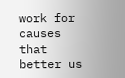work for causes that better us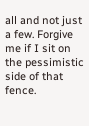all and not just a few. Forgive me if I sit on the pessimistic side of that fence.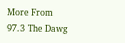More From 97.3 The Dawg